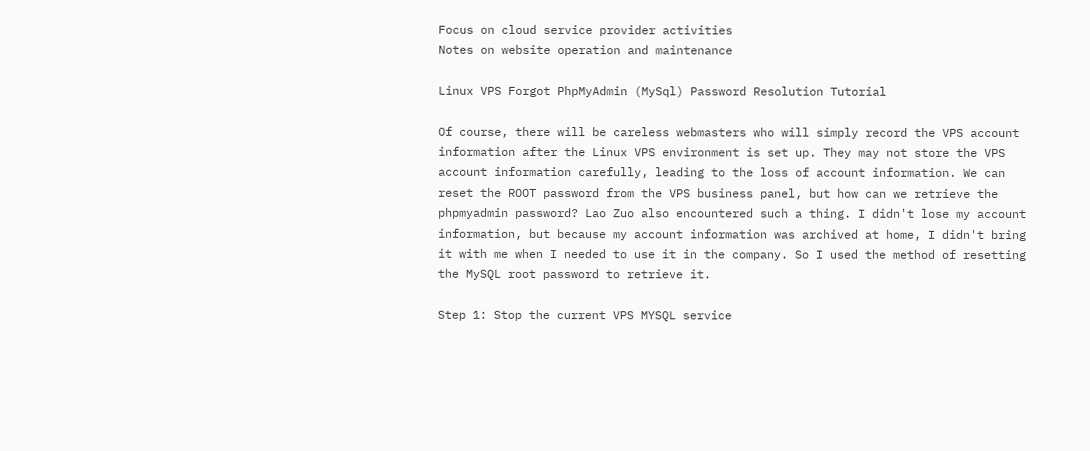Focus on cloud service provider activities
Notes on website operation and maintenance

Linux VPS Forgot PhpMyAdmin (MySql) Password Resolution Tutorial

Of course, there will be careless webmasters who will simply record the VPS account information after the Linux VPS environment is set up. They may not store the VPS account information carefully, leading to the loss of account information. We can reset the ROOT password from the VPS business panel, but how can we retrieve the phpmyadmin password? Lao Zuo also encountered such a thing. I didn't lose my account information, but because my account information was archived at home, I didn't bring it with me when I needed to use it in the company. So I used the method of resetting the MySQL root password to retrieve it.

Step 1: Stop the current VPS MYSQL service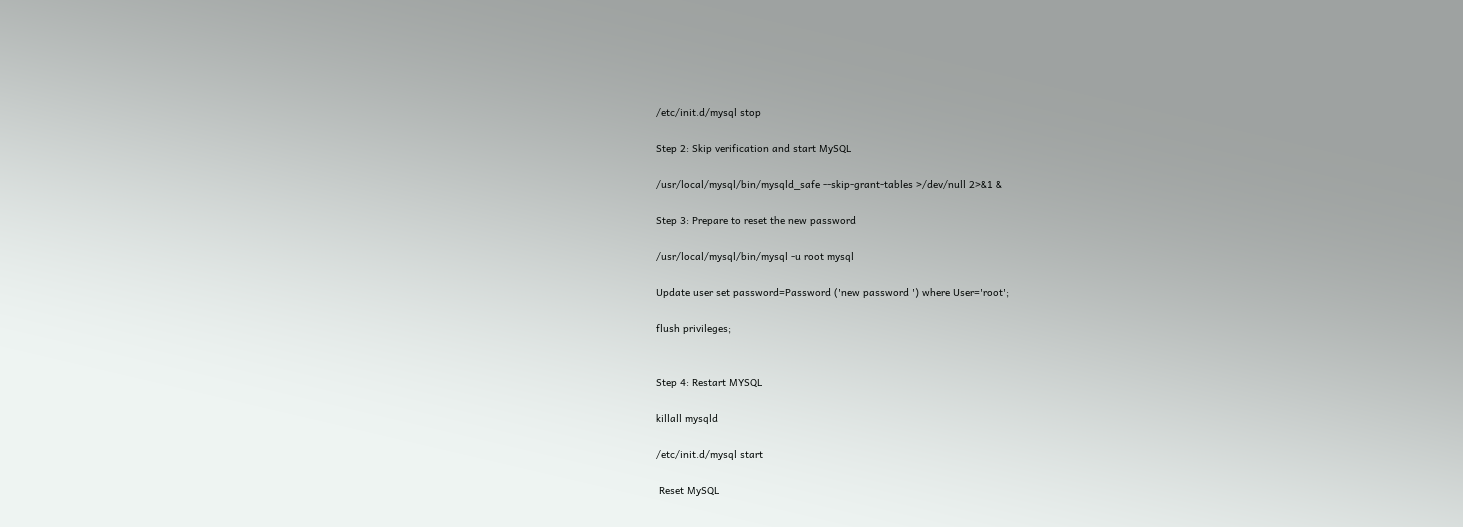/etc/init.d/mysql stop

Step 2: Skip verification and start MySQL

/usr/local/mysql/bin/mysqld_safe --skip-grant-tables >/dev/null 2>&1 &

Step 3: Prepare to reset the new password

/usr/local/mysql/bin/mysql -u root mysql

Update user set password=Password ('new password ') where User='root';

flush privileges;


Step 4: Restart MYSQL

killall mysqld

/etc/init.d/mysql start

 Reset MySQL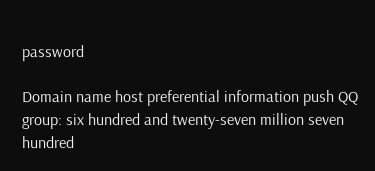password

Domain name host preferential information push QQ group: six hundred and twenty-seven million seven hundred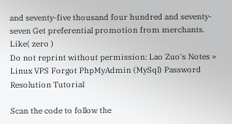and seventy-five thousand four hundred and seventy-seven Get preferential promotion from merchants.
Like( zero )
Do not reprint without permission: Lao Zuo's Notes » Linux VPS Forgot PhpMyAdmin (MySql) Password Resolution Tutorial

Scan the code to follow the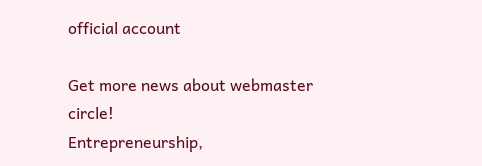official account

Get more news about webmaster circle!
Entrepreneurship,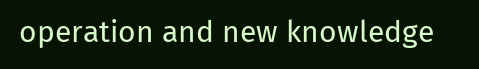operation and new knowledge